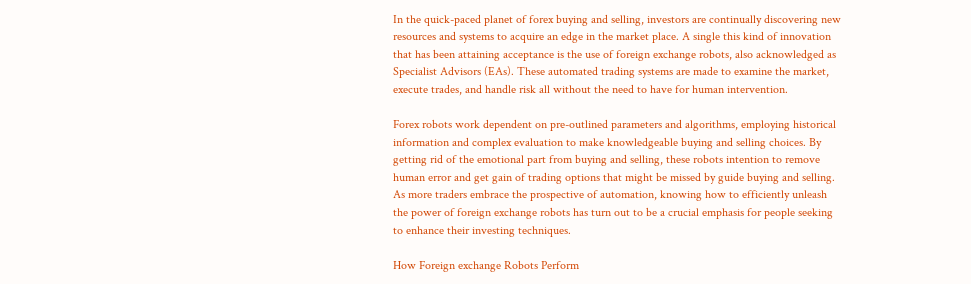In the quick-paced planet of forex buying and selling, investors are continually discovering new resources and systems to acquire an edge in the market place. A single this kind of innovation that has been attaining acceptance is the use of foreign exchange robots, also acknowledged as Specialist Advisors (EAs). These automated trading systems are made to examine the market, execute trades, and handle risk all without the need to have for human intervention.

Forex robots work dependent on pre-outlined parameters and algorithms, employing historical information and complex evaluation to make knowledgeable buying and selling choices. By getting rid of the emotional part from buying and selling, these robots intention to remove human error and get gain of trading options that might be missed by guide buying and selling. As more traders embrace the prospective of automation, knowing how to efficiently unleash the power of foreign exchange robots has turn out to be a crucial emphasis for people seeking to enhance their investing techniques.

How Foreign exchange Robots Perform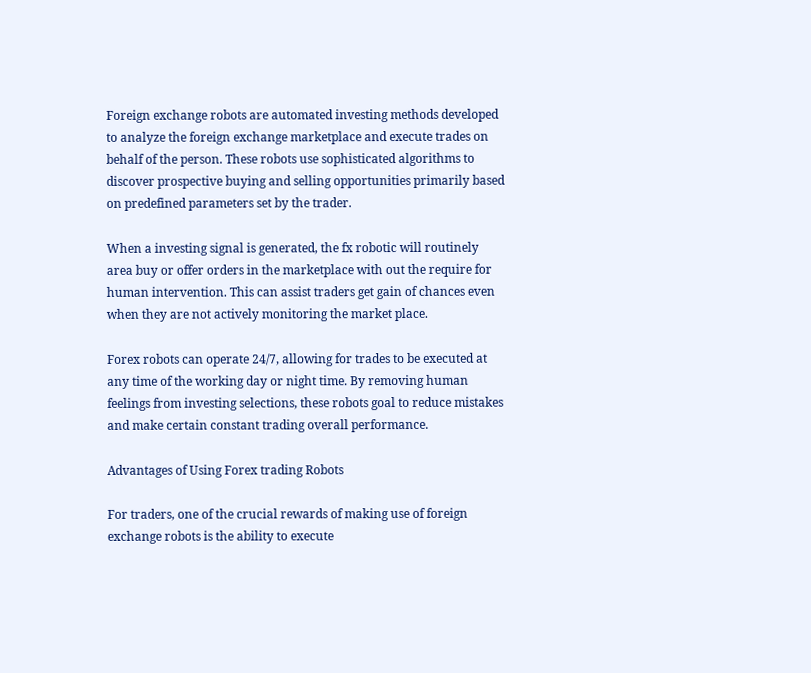Foreign exchange robots are automated investing methods developed to analyze the foreign exchange marketplace and execute trades on behalf of the person. These robots use sophisticated algorithms to discover prospective buying and selling opportunities primarily based on predefined parameters set by the trader.

When a investing signal is generated, the fx robotic will routinely area buy or offer orders in the marketplace with out the require for human intervention. This can assist traders get gain of chances even when they are not actively monitoring the market place.

Forex robots can operate 24/7, allowing for trades to be executed at any time of the working day or night time. By removing human feelings from investing selections, these robots goal to reduce mistakes and make certain constant trading overall performance.

Advantages of Using Forex trading Robots

For traders, one of the crucial rewards of making use of foreign exchange robots is the ability to execute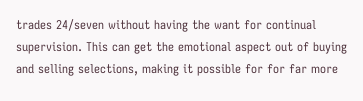trades 24/seven without having the want for continual supervision. This can get the emotional aspect out of buying and selling selections, making it possible for for far more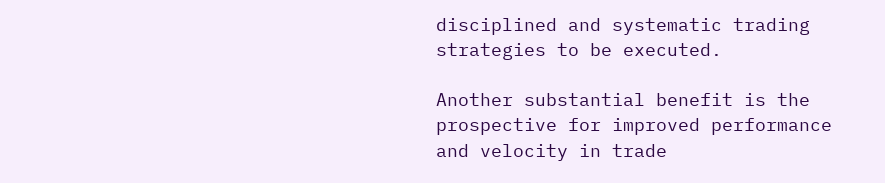disciplined and systematic trading strategies to be executed.

Another substantial benefit is the prospective for improved performance and velocity in trade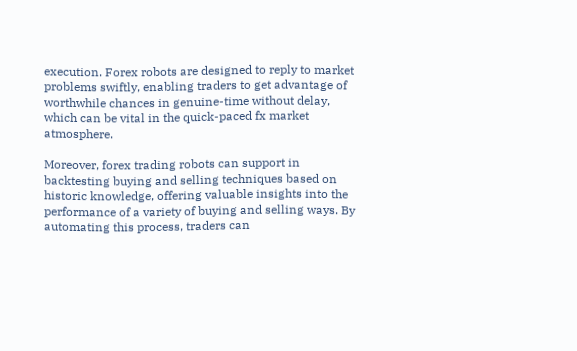execution. Forex robots are designed to reply to market problems swiftly, enabling traders to get advantage of worthwhile chances in genuine-time without delay, which can be vital in the quick-paced fx market atmosphere.

Moreover, forex trading robots can support in backtesting buying and selling techniques based on historic knowledge, offering valuable insights into the performance of a variety of buying and selling ways. By automating this process, traders can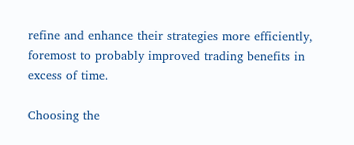refine and enhance their strategies more efficiently, foremost to probably improved trading benefits in excess of time.

Choosing the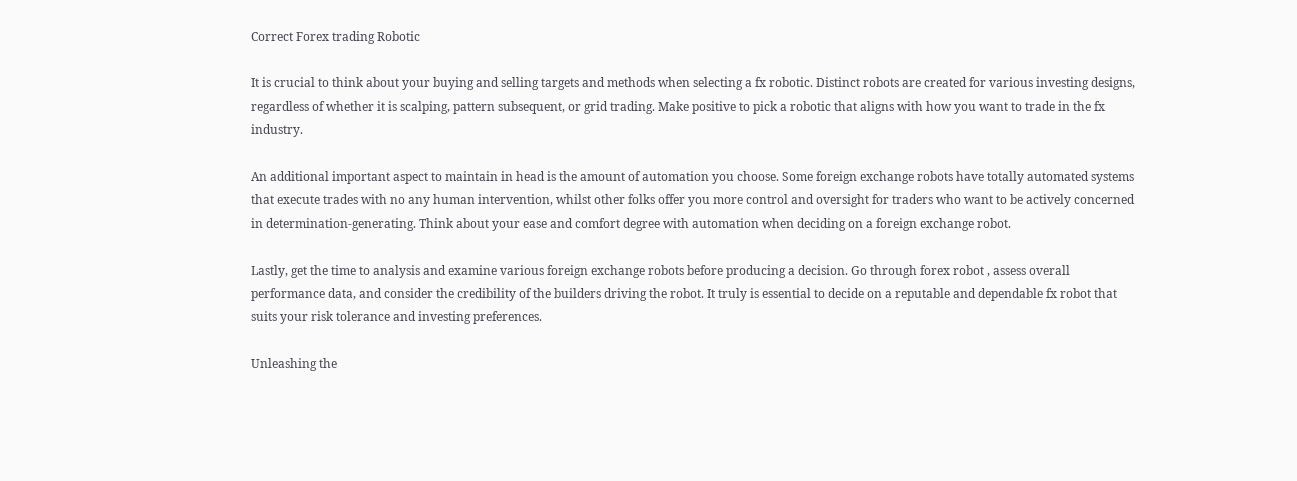Correct Forex trading Robotic

It is crucial to think about your buying and selling targets and methods when selecting a fx robotic. Distinct robots are created for various investing designs, regardless of whether it is scalping, pattern subsequent, or grid trading. Make positive to pick a robotic that aligns with how you want to trade in the fx industry.

An additional important aspect to maintain in head is the amount of automation you choose. Some foreign exchange robots have totally automated systems that execute trades with no any human intervention, whilst other folks offer you more control and oversight for traders who want to be actively concerned in determination-generating. Think about your ease and comfort degree with automation when deciding on a foreign exchange robot.

Lastly, get the time to analysis and examine various foreign exchange robots before producing a decision. Go through forex robot , assess overall performance data, and consider the credibility of the builders driving the robot. It truly is essential to decide on a reputable and dependable fx robot that suits your risk tolerance and investing preferences.

Unleashing the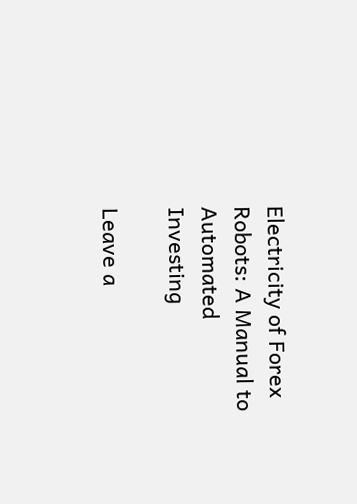Electricity of Forex Robots: A Manual to Automated Investing

Leave a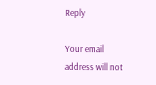Reply

Your email address will not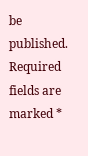be published. Required fields are marked *